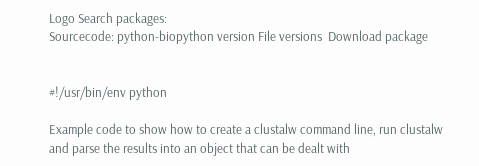Logo Search packages:
Sourcecode: python-biopython version File versions  Download package


#!/usr/bin/env python

Example code to show how to create a clustalw command line, run clustalw
and parse the results into an object that can be dealt with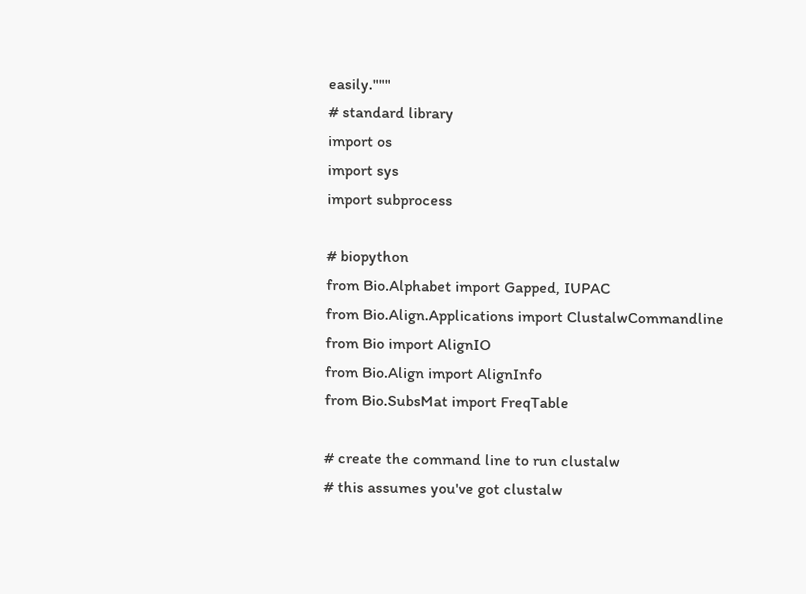easily."""
# standard library
import os
import sys
import subprocess

# biopython
from Bio.Alphabet import Gapped, IUPAC
from Bio.Align.Applications import ClustalwCommandline
from Bio import AlignIO
from Bio.Align import AlignInfo
from Bio.SubsMat import FreqTable

# create the command line to run clustalw
# this assumes you've got clustalw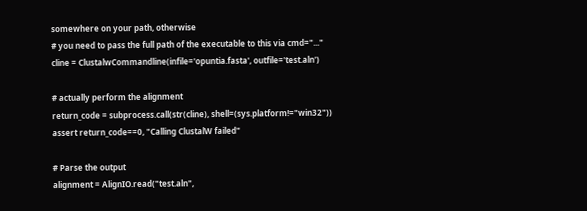somewhere on your path, otherwise
# you need to pass the full path of the executable to this via cmd="..."
cline = ClustalwCommandline(infile='opuntia.fasta', outfile='test.aln')

# actually perform the alignment
return_code = subprocess.call(str(cline), shell=(sys.platform!="win32"))
assert return_code==0, "Calling ClustalW failed"

# Parse the output
alignment = AlignIO.read("test.aln",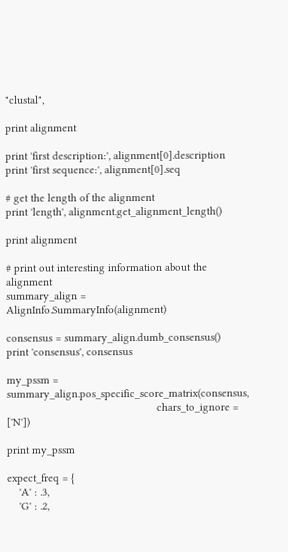"clustal",

print alignment

print 'first description:', alignment[0].description
print 'first sequence:', alignment[0].seq

# get the length of the alignment
print 'length', alignment.get_alignment_length()

print alignment

# print out interesting information about the alignment
summary_align = AlignInfo.SummaryInfo(alignment)

consensus = summary_align.dumb_consensus()
print 'consensus', consensus

my_pssm = summary_align.pos_specific_score_matrix(consensus,
                                                  chars_to_ignore = ['N'])

print my_pssm

expect_freq = {
    'A' : .3,
    'G' : .2,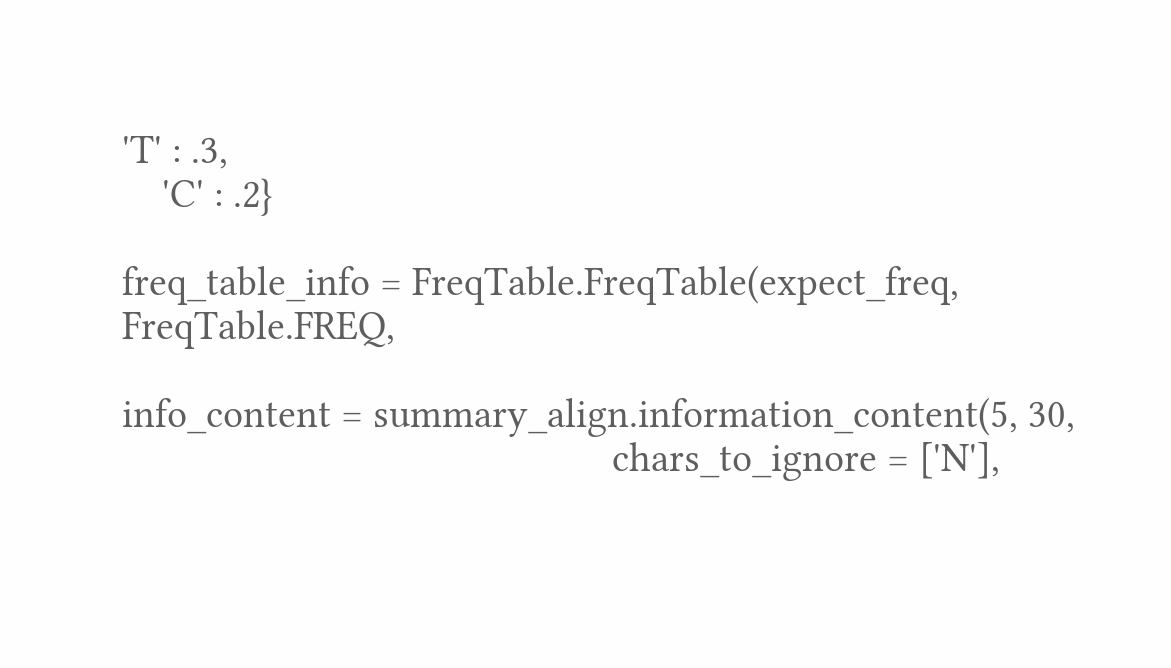'T' : .3,
    'C' : .2}

freq_table_info = FreqTable.FreqTable(expect_freq, FreqTable.FREQ,

info_content = summary_align.information_content(5, 30,
                                                 chars_to_ignore = ['N'],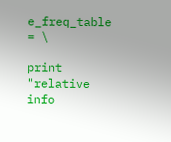e_freq_table = \

print "relative info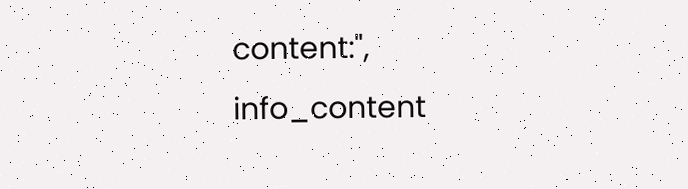content:", info_content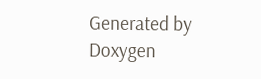Generated by  Doxygen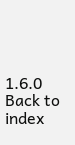1.6.0   Back to index